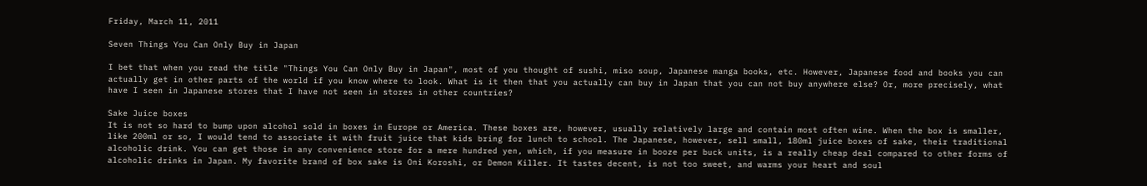Friday, March 11, 2011

Seven Things You Can Only Buy in Japan

I bet that when you read the title "Things You Can Only Buy in Japan", most of you thought of sushi, miso soup, Japanese manga books, etc. However, Japanese food and books you can actually get in other parts of the world if you know where to look. What is it then that you actually can buy in Japan that you can not buy anywhere else? Or, more precisely, what have I seen in Japanese stores that I have not seen in stores in other countries?

Sake Juice boxes
It is not so hard to bump upon alcohol sold in boxes in Europe or America. These boxes are, however, usually relatively large and contain most often wine. When the box is smaller, like 200ml or so, I would tend to associate it with fruit juice that kids bring for lunch to school. The Japanese, however, sell small, 180ml juice boxes of sake, their traditional alcoholic drink. You can get those in any convenience store for a mere hundred yen, which, if you measure in booze per buck units, is a really cheap deal compared to other forms of alcoholic drinks in Japan. My favorite brand of box sake is Oni Koroshi, or Demon Killer. It tastes decent, is not too sweet, and warms your heart and soul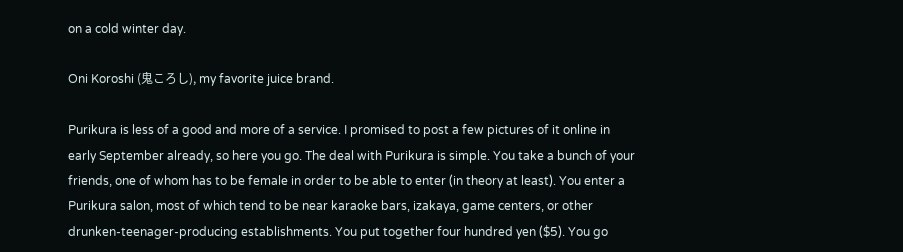on a cold winter day.

Oni Koroshi (鬼ころし), my favorite juice brand.

Purikura is less of a good and more of a service. I promised to post a few pictures of it online in early September already, so here you go. The deal with Purikura is simple. You take a bunch of your friends, one of whom has to be female in order to be able to enter (in theory at least). You enter a Purikura salon, most of which tend to be near karaoke bars, izakaya, game centers, or other drunken-teenager-producing establishments. You put together four hundred yen ($5). You go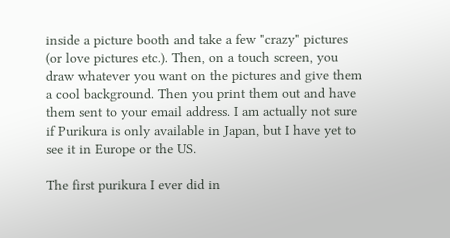inside a picture booth and take a few "crazy" pictures (or love pictures etc.). Then, on a touch screen, you draw whatever you want on the pictures and give them a cool background. Then you print them out and have them sent to your email address. I am actually not sure if Purikura is only available in Japan, but I have yet to see it in Europe or the US.

The first purikura I ever did in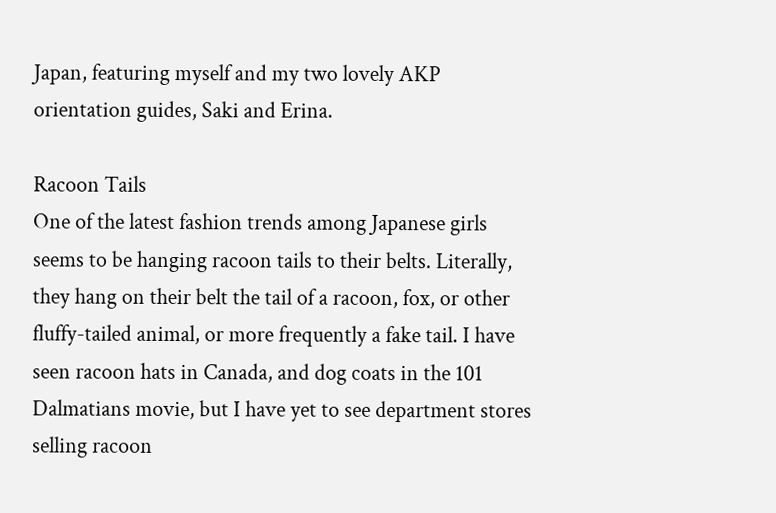Japan, featuring myself and my two lovely AKP orientation guides, Saki and Erina.

Racoon Tails
One of the latest fashion trends among Japanese girls seems to be hanging racoon tails to their belts. Literally, they hang on their belt the tail of a racoon, fox, or other fluffy-tailed animal, or more frequently a fake tail. I have seen racoon hats in Canada, and dog coats in the 101 Dalmatians movie, but I have yet to see department stores selling racoon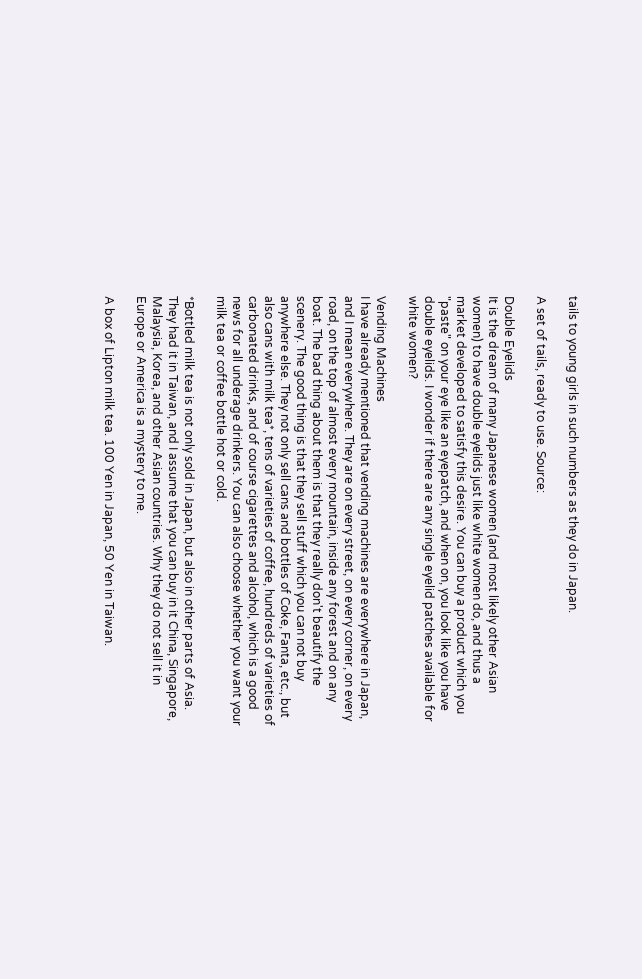tails to young girls in such numbers as they do in Japan.

A set of tails, ready to use. Source:

Double Eyelids
It is the dream of many Japanese women (and most likely other Asian women) to have double eyelids just like white women do, and thus a market developed to satisfy this desire. You can buy a product which you "paste" on your eye like an eyepatch, and when on, you look like you have double eyelids. I wonder if there are any single eyelid patches available for white women?

Vending Machines
I have already mentioned that vending machines are everywhere in Japan, and I mean everywhere. They are on every street, on every corner, on every road, on the top of almost every mountain, inside any forest and on any boat. The bad thing about them is that they really don't beautify the scenery. The good thing is that they sell stuff which you can not buy anywhere else. They not only sell cans and bottles of Coke, Fanta, etc., but also cans with milk tea*, tens of varieties of coffee, hundreds of varieties of carbonated drinks, and of course cigarettes and alcohol, which is a good news for all underage drinkers. You can also choose whether you want your milk tea or coffee bottle hot or cold.

*Bottled milk tea is not only sold in Japan, but also in other parts of Asia. They had it in Taiwan, and I assume that you can buy in it China, Singapore, Malaysia, Korea, and other Asian countries. Why they do not sell it in Europe or America is a mystery to me.

A box of Lipton milk tea. 100 Yen in Japan, 50 Yen in Taiwan.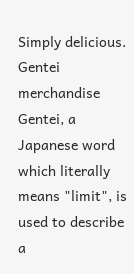Simply delicious.
Gentei merchandise
Gentei, a Japanese word which literally means "limit", is used to describe a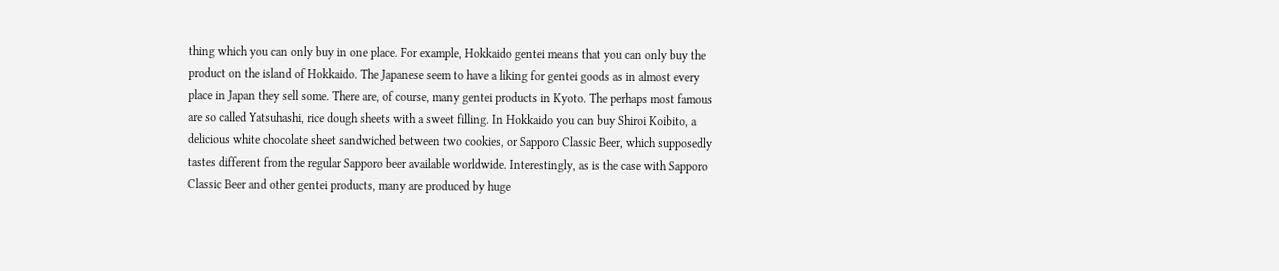thing which you can only buy in one place. For example, Hokkaido gentei means that you can only buy the product on the island of Hokkaido. The Japanese seem to have a liking for gentei goods as in almost every place in Japan they sell some. There are, of course, many gentei products in Kyoto. The perhaps most famous are so called Yatsuhashi, rice dough sheets with a sweet filling. In Hokkaido you can buy Shiroi Koibito, a delicious white chocolate sheet sandwiched between two cookies, or Sapporo Classic Beer, which supposedly tastes different from the regular Sapporo beer available worldwide. Interestingly, as is the case with Sapporo Classic Beer and other gentei products, many are produced by huge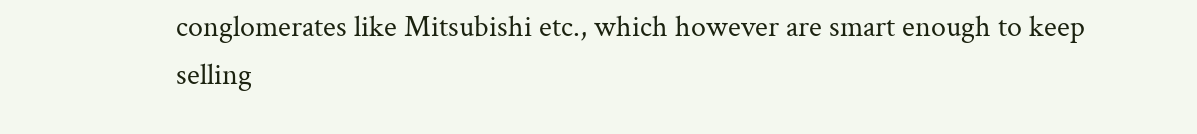conglomerates like Mitsubishi etc., which however are smart enough to keep selling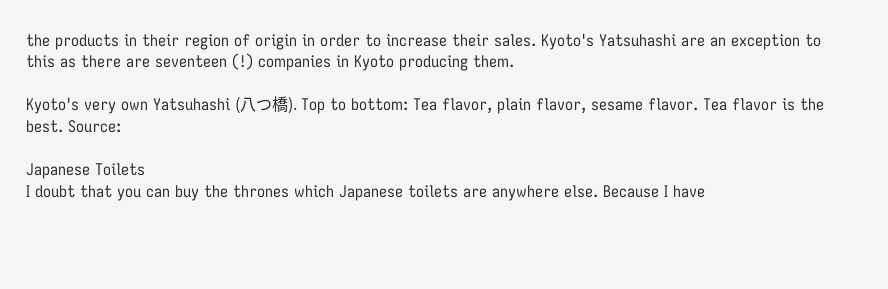the products in their region of origin in order to increase their sales. Kyoto's Yatsuhashi are an exception to this as there are seventeen (!) companies in Kyoto producing them.

Kyoto's very own Yatsuhashi (八つ橋). Top to bottom: Tea flavor, plain flavor, sesame flavor. Tea flavor is the best. Source:

Japanese Toilets
I doubt that you can buy the thrones which Japanese toilets are anywhere else. Because I have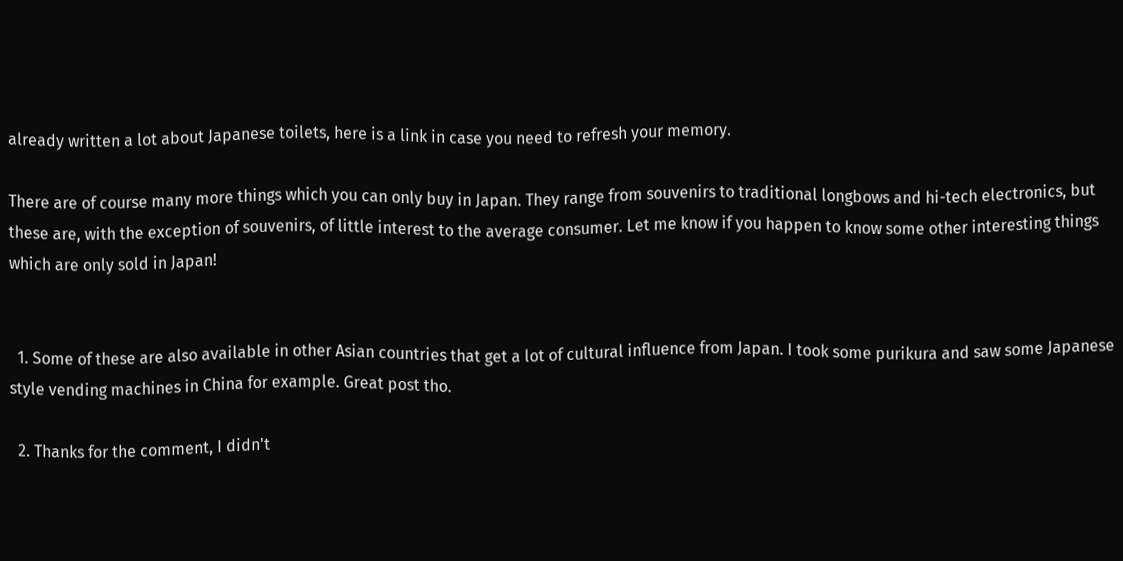already written a lot about Japanese toilets, here is a link in case you need to refresh your memory.

There are of course many more things which you can only buy in Japan. They range from souvenirs to traditional longbows and hi-tech electronics, but these are, with the exception of souvenirs, of little interest to the average consumer. Let me know if you happen to know some other interesting things which are only sold in Japan!


  1. Some of these are also available in other Asian countries that get a lot of cultural influence from Japan. I took some purikura and saw some Japanese style vending machines in China for example. Great post tho.

  2. Thanks for the comment, I didn't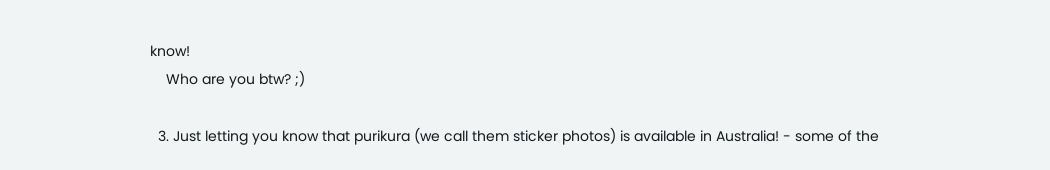know!
    Who are you btw? ;)

  3. Just letting you know that purikura (we call them sticker photos) is available in Australia! - some of the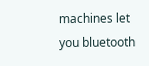machines let you bluetooth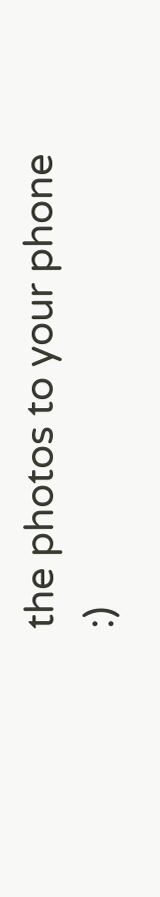the photos to your phone :)